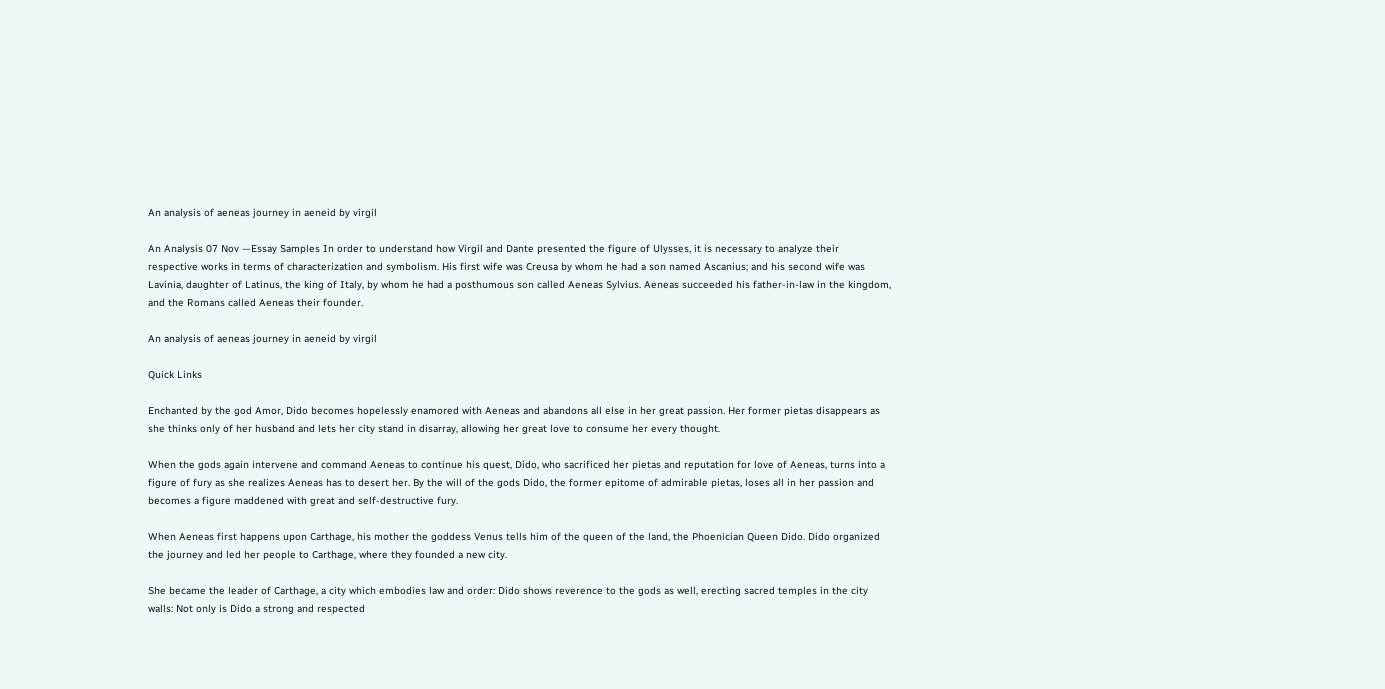An analysis of aeneas journey in aeneid by virgil

An Analysis 07 Nov —Essay Samples In order to understand how Virgil and Dante presented the figure of Ulysses, it is necessary to analyze their respective works in terms of characterization and symbolism. His first wife was Creusa by whom he had a son named Ascanius; and his second wife was Lavinia, daughter of Latinus, the king of Italy, by whom he had a posthumous son called Aeneas Sylvius. Aeneas succeeded his father-in-law in the kingdom, and the Romans called Aeneas their founder.

An analysis of aeneas journey in aeneid by virgil

Quick Links

Enchanted by the god Amor, Dido becomes hopelessly enamored with Aeneas and abandons all else in her great passion. Her former pietas disappears as she thinks only of her husband and lets her city stand in disarray, allowing her great love to consume her every thought.

When the gods again intervene and command Aeneas to continue his quest, Dido, who sacrificed her pietas and reputation for love of Aeneas, turns into a figure of fury as she realizes Aeneas has to desert her. By the will of the gods Dido, the former epitome of admirable pietas, loses all in her passion and becomes a figure maddened with great and self-destructive fury.

When Aeneas first happens upon Carthage, his mother the goddess Venus tells him of the queen of the land, the Phoenician Queen Dido. Dido organized the journey and led her people to Carthage, where they founded a new city.

She became the leader of Carthage, a city which embodies law and order: Dido shows reverence to the gods as well, erecting sacred temples in the city walls: Not only is Dido a strong and respected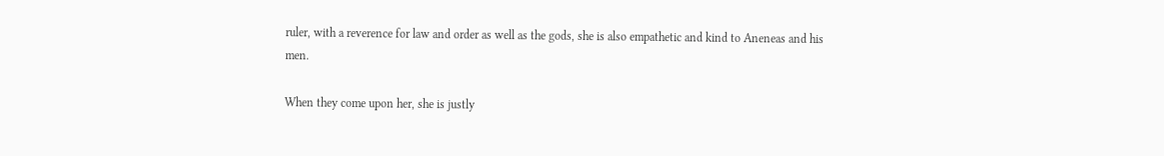ruler, with a reverence for law and order as well as the gods, she is also empathetic and kind to Aneneas and his men.

When they come upon her, she is justly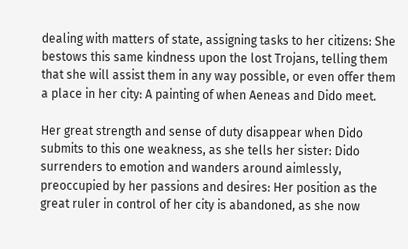dealing with matters of state, assigning tasks to her citizens: She bestows this same kindness upon the lost Trojans, telling them that she will assist them in any way possible, or even offer them a place in her city: A painting of when Aeneas and Dido meet.

Her great strength and sense of duty disappear when Dido submits to this one weakness, as she tells her sister: Dido surrenders to emotion and wanders around aimlessly, preoccupied by her passions and desires: Her position as the great ruler in control of her city is abandoned, as she now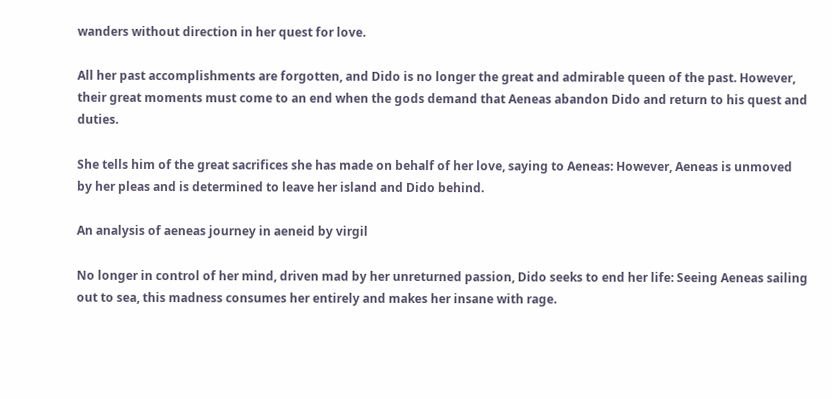wanders without direction in her quest for love.

All her past accomplishments are forgotten, and Dido is no longer the great and admirable queen of the past. However, their great moments must come to an end when the gods demand that Aeneas abandon Dido and return to his quest and duties.

She tells him of the great sacrifices she has made on behalf of her love, saying to Aeneas: However, Aeneas is unmoved by her pleas and is determined to leave her island and Dido behind.

An analysis of aeneas journey in aeneid by virgil

No longer in control of her mind, driven mad by her unreturned passion, Dido seeks to end her life: Seeing Aeneas sailing out to sea, this madness consumes her entirely and makes her insane with rage.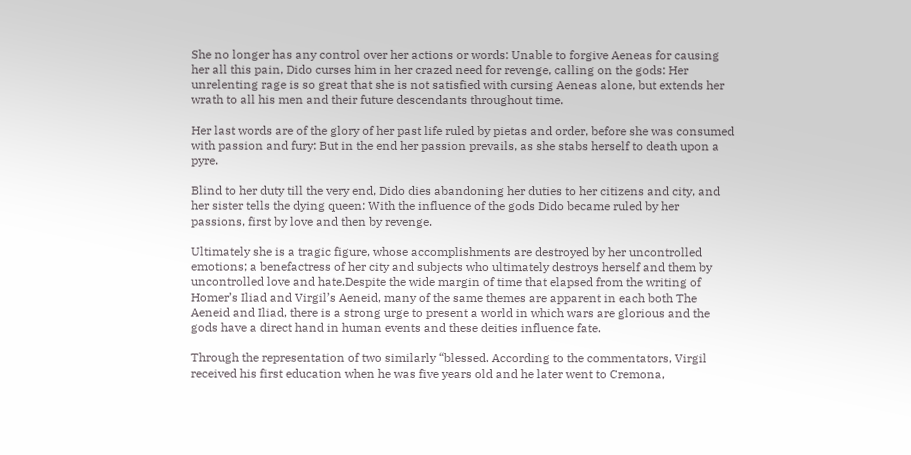She no longer has any control over her actions or words: Unable to forgive Aeneas for causing her all this pain, Dido curses him in her crazed need for revenge, calling on the gods: Her unrelenting rage is so great that she is not satisfied with cursing Aeneas alone, but extends her wrath to all his men and their future descendants throughout time.

Her last words are of the glory of her past life ruled by pietas and order, before she was consumed with passion and fury: But in the end her passion prevails, as she stabs herself to death upon a pyre.

Blind to her duty till the very end, Dido dies abandoning her duties to her citizens and city, and her sister tells the dying queen: With the influence of the gods Dido became ruled by her passions, first by love and then by revenge.

Ultimately she is a tragic figure, whose accomplishments are destroyed by her uncontrolled emotions; a benefactress of her city and subjects who ultimately destroys herself and them by uncontrolled love and hate.Despite the wide margin of time that elapsed from the writing of Homer’s Iliad and Virgil’s Aeneid, many of the same themes are apparent in each both The Aeneid and Iliad, there is a strong urge to present a world in which wars are glorious and the gods have a direct hand in human events and these deities influence fate.

Through the representation of two similarly “blessed. According to the commentators, Virgil received his first education when he was five years old and he later went to Cremona,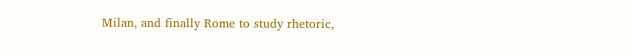Milan, and finally Rome to study rhetoric,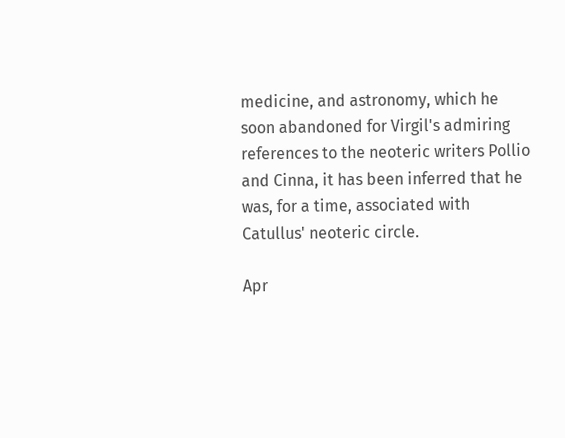medicine, and astronomy, which he soon abandoned for Virgil's admiring references to the neoteric writers Pollio and Cinna, it has been inferred that he was, for a time, associated with Catullus' neoteric circle.

Apr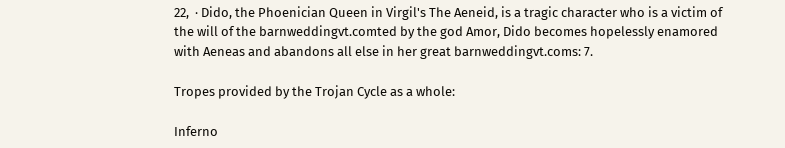22,  · Dido, the Phoenician Queen in Virgil's The Aeneid, is a tragic character who is a victim of the will of the barnweddingvt.comted by the god Amor, Dido becomes hopelessly enamored with Aeneas and abandons all else in her great barnweddingvt.coms: 7.

Tropes provided by the Trojan Cycle as a whole:

Inferno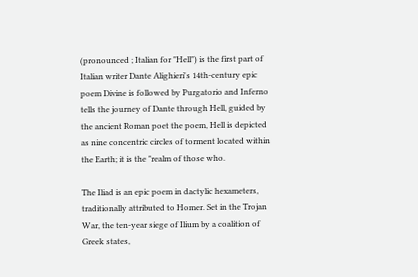(pronounced ; Italian for "Hell") is the first part of Italian writer Dante Alighieri's 14th-century epic poem Divine is followed by Purgatorio and Inferno tells the journey of Dante through Hell, guided by the ancient Roman poet the poem, Hell is depicted as nine concentric circles of torment located within the Earth; it is the "realm of those who.

The Iliad is an epic poem in dactylic hexameters, traditionally attributed to Homer. Set in the Trojan War, the ten-year siege of Ilium by a coalition of Greek states,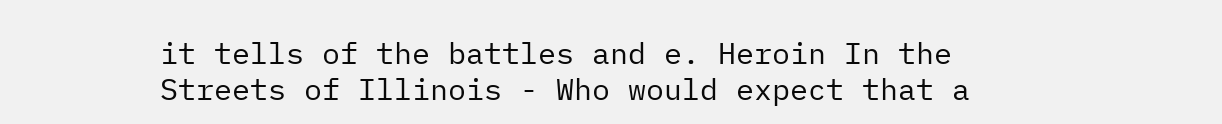it tells of the battles and e. Heroin In the Streets of Illinois - Who would expect that a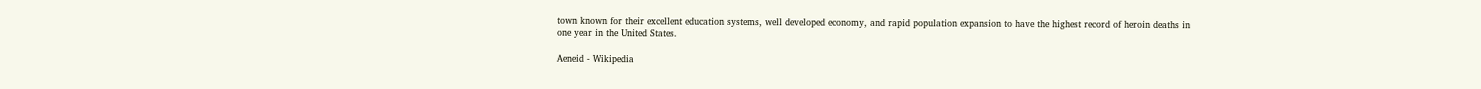town known for their excellent education systems, well developed economy, and rapid population expansion to have the highest record of heroin deaths in one year in the United States.

Aeneid - Wikipedia